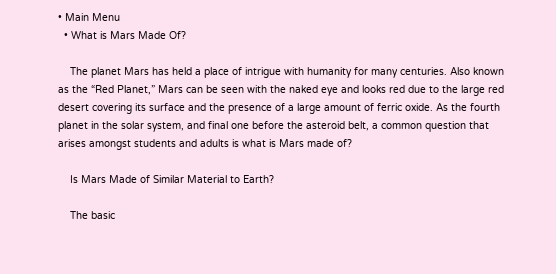• Main Menu
  • What is Mars Made Of?

    The planet Mars has held a place of intrigue with humanity for many centuries. Also known as the “Red Planet,” Mars can be seen with the naked eye and looks red due to the large red desert covering its surface and the presence of a large amount of ferric oxide. As the fourth planet in the solar system, and final one before the asteroid belt, a common question that arises amongst students and adults is what is Mars made of?

    Is Mars Made of Similar Material to Earth?

    The basic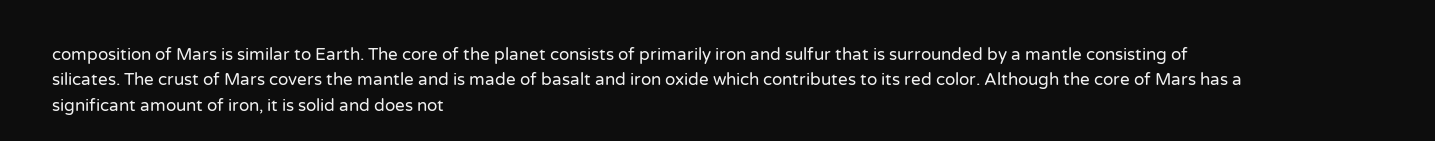composition of Mars is similar to Earth. The core of the planet consists of primarily iron and sulfur that is surrounded by a mantle consisting of silicates. The crust of Mars covers the mantle and is made of basalt and iron oxide which contributes to its red color. Although the core of Mars has a significant amount of iron, it is solid and does not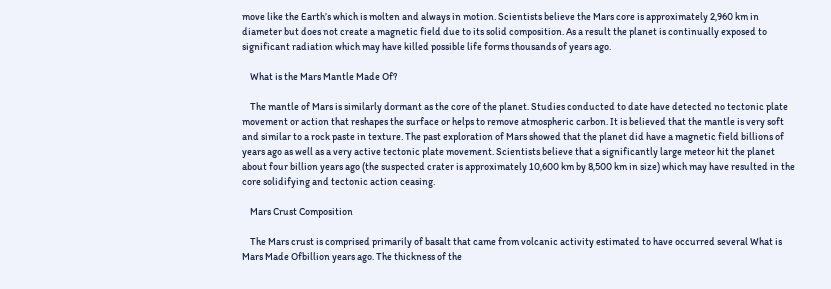move like the Earth’s which is molten and always in motion. Scientists believe the Mars core is approximately 2,960 km in diameter but does not create a magnetic field due to its solid composition. As a result the planet is continually exposed to significant radiation which may have killed possible life forms thousands of years ago.

    What is the Mars Mantle Made Of?

    The mantle of Mars is similarly dormant as the core of the planet. Studies conducted to date have detected no tectonic plate movement or action that reshapes the surface or helps to remove atmospheric carbon. It is believed that the mantle is very soft and similar to a rock paste in texture. The past exploration of Mars showed that the planet did have a magnetic field billions of years ago as well as a very active tectonic plate movement. Scientists believe that a significantly large meteor hit the planet about four billion years ago (the suspected crater is approximately 10,600 km by 8,500 km in size) which may have resulted in the core solidifying and tectonic action ceasing.

    Mars Crust Composition

    The Mars crust is comprised primarily of basalt that came from volcanic activity estimated to have occurred several What is Mars Made Ofbillion years ago. The thickness of the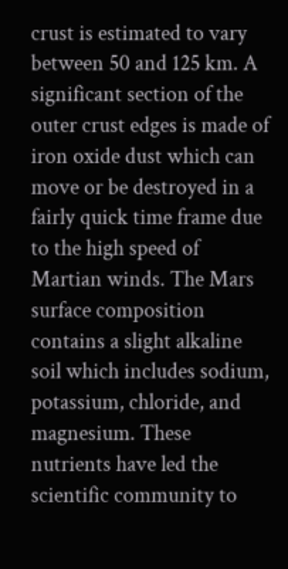crust is estimated to vary between 50 and 125 km. A significant section of the outer crust edges is made of iron oxide dust which can move or be destroyed in a fairly quick time frame due to the high speed of Martian winds. The Mars surface composition contains a slight alkaline soil which includes sodium, potassium, chloride, and magnesium. These nutrients have led the scientific community to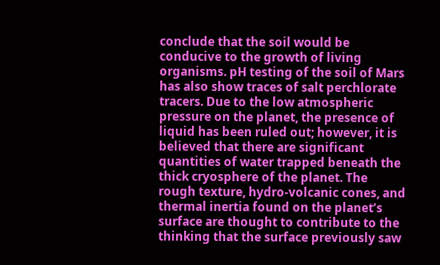conclude that the soil would be conducive to the growth of living organisms. pH testing of the soil of Mars has also show traces of salt perchlorate tracers. Due to the low atmospheric pressure on the planet, the presence of liquid has been ruled out; however, it is believed that there are significant quantities of water trapped beneath the thick cryosphere of the planet. The rough texture, hydro-volcanic cones, and thermal inertia found on the planet’s surface are thought to contribute to the thinking that the surface previously saw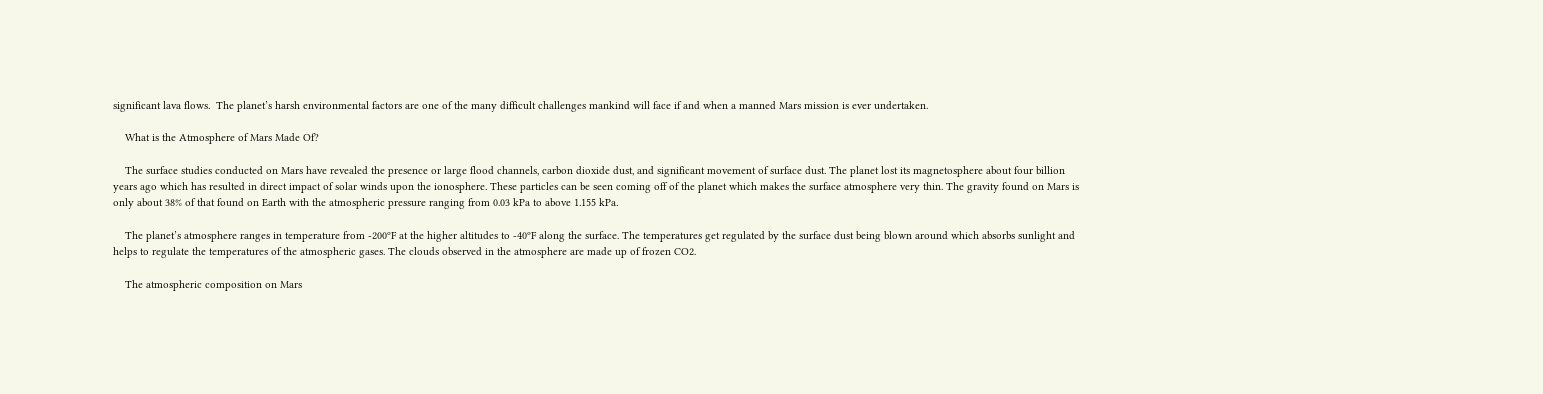significant lava flows.  The planet’s harsh environmental factors are one of the many difficult challenges mankind will face if and when a manned Mars mission is ever undertaken.

    What is the Atmosphere of Mars Made Of?

    The surface studies conducted on Mars have revealed the presence or large flood channels, carbon dioxide dust, and significant movement of surface dust. The planet lost its magnetosphere about four billion years ago which has resulted in direct impact of solar winds upon the ionosphere. These particles can be seen coming off of the planet which makes the surface atmosphere very thin. The gravity found on Mars is only about 38% of that found on Earth with the atmospheric pressure ranging from 0.03 kPa to above 1.155 kPa.

    The planet’s atmosphere ranges in temperature from -200ºF at the higher altitudes to -40ºF along the surface. The temperatures get regulated by the surface dust being blown around which absorbs sunlight and helps to regulate the temperatures of the atmospheric gases. The clouds observed in the atmosphere are made up of frozen CO2.

    The atmospheric composition on Mars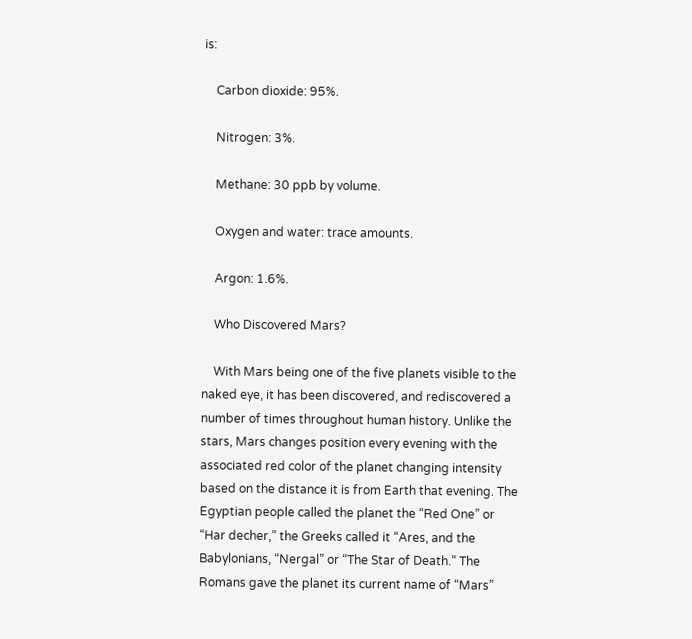is:

    Carbon dioxide: 95%.

    Nitrogen: 3%.

    Methane: 30 ppb by volume.

    Oxygen and water: trace amounts.

    Argon: 1.6%.

    Who Discovered Mars?

    With Mars being one of the five planets visible to the naked eye, it has been discovered, and rediscovered a number of times throughout human history. Unlike the stars, Mars changes position every evening with the associated red color of the planet changing intensity based on the distance it is from Earth that evening. The Egyptian people called the planet the “Red One” or “Har decher,” the Greeks called it “Ares, and the Babylonians, “Nergal” or “The Star of Death.” The Romans gave the planet its current name of “Mars”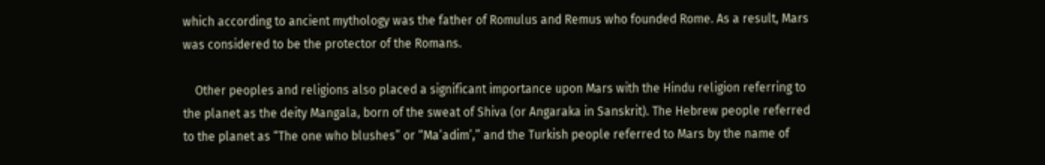which according to ancient mythology was the father of Romulus and Remus who founded Rome. As a result, Mars was considered to be the protector of the Romans.

    Other peoples and religions also placed a significant importance upon Mars with the Hindu religion referring to the planet as the deity Mangala, born of the sweat of Shiva (or Angaraka in Sanskrit). The Hebrew people referred to the planet as “The one who blushes” or “Ma’adim’,” and the Turkish people referred to Mars by the name of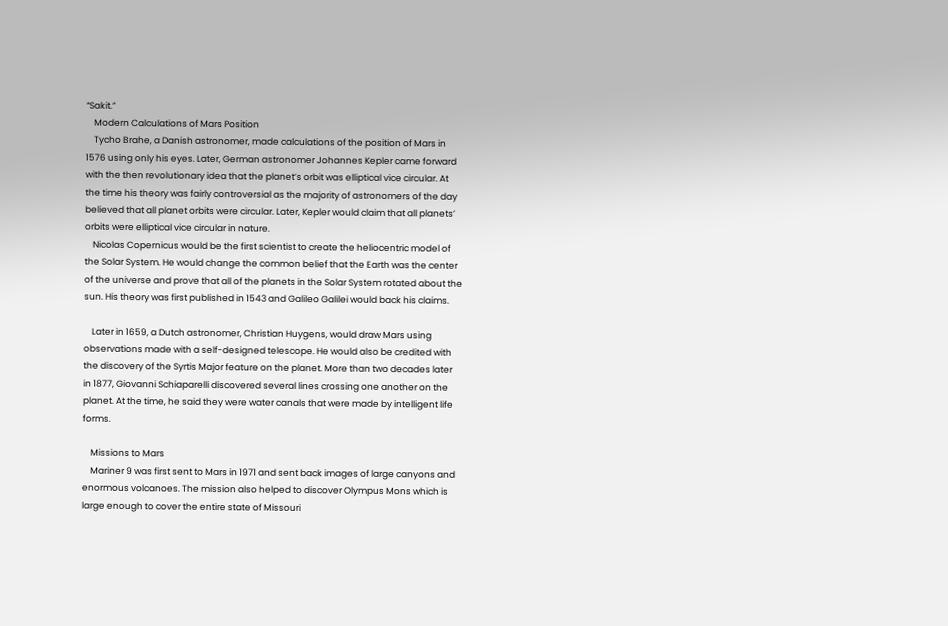“Sakit.”
    Modern Calculations of Mars Position
    Tycho Brahe, a Danish astronomer, made calculations of the position of Mars in 1576 using only his eyes. Later, German astronomer Johannes Kepler came forward with the then revolutionary idea that the planet’s orbit was elliptical vice circular. At the time his theory was fairly controversial as the majority of astronomers of the day believed that all planet orbits were circular. Later, Kepler would claim that all planets’ orbits were elliptical vice circular in nature.
    Nicolas Copernicus would be the first scientist to create the heliocentric model of the Solar System. He would change the common belief that the Earth was the center of the universe and prove that all of the planets in the Solar System rotated about the sun. His theory was first published in 1543 and Galileo Galilei would back his claims.

    Later in 1659, a Dutch astronomer, Christian Huygens, would draw Mars using observations made with a self-designed telescope. He would also be credited with the discovery of the Syrtis Major feature on the planet. More than two decades later in 1877, Giovanni Schiaparelli discovered several lines crossing one another on the planet. At the time, he said they were water canals that were made by intelligent life forms.

    Missions to Mars
    Mariner 9 was first sent to Mars in 1971 and sent back images of large canyons and enormous volcanoes. The mission also helped to discover Olympus Mons which is large enough to cover the entire state of Missouri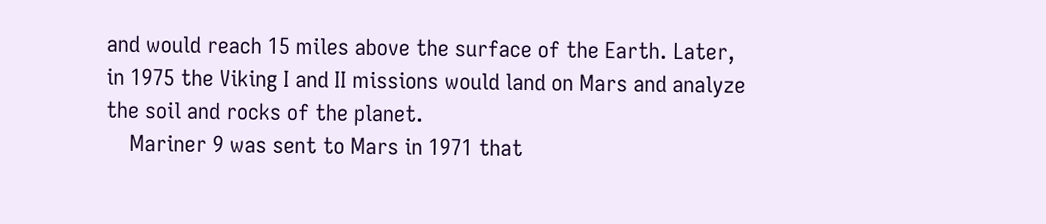and would reach 15 miles above the surface of the Earth. Later, in 1975 the Viking I and II missions would land on Mars and analyze the soil and rocks of the planet.
    Mariner 9 was sent to Mars in 1971 that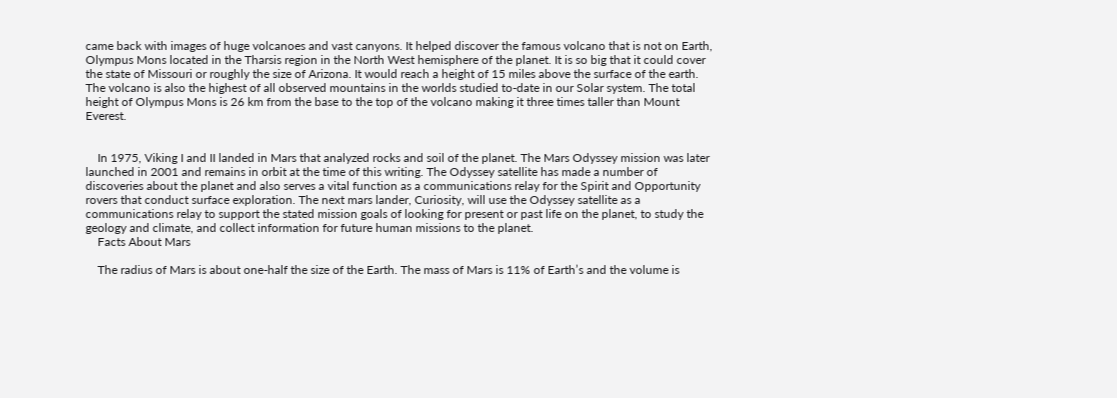came back with images of huge volcanoes and vast canyons. It helped discover the famous volcano that is not on Earth, Olympus Mons located in the Tharsis region in the North West hemisphere of the planet. It is so big that it could cover the state of Missouri or roughly the size of Arizona. It would reach a height of 15 miles above the surface of the earth. The volcano is also the highest of all observed mountains in the worlds studied to-date in our Solar system. The total height of Olympus Mons is 26 km from the base to the top of the volcano making it three times taller than Mount Everest.


    In 1975, Viking I and II landed in Mars that analyzed rocks and soil of the planet. The Mars Odyssey mission was later launched in 2001 and remains in orbit at the time of this writing. The Odyssey satellite has made a number of discoveries about the planet and also serves a vital function as a communications relay for the Spirit and Opportunity rovers that conduct surface exploration. The next mars lander, Curiosity, will use the Odyssey satellite as a communications relay to support the stated mission goals of looking for present or past life on the planet, to study the geology and climate, and collect information for future human missions to the planet.
    Facts About Mars

    The radius of Mars is about one-half the size of the Earth. The mass of Mars is 11% of Earth’s and the volume is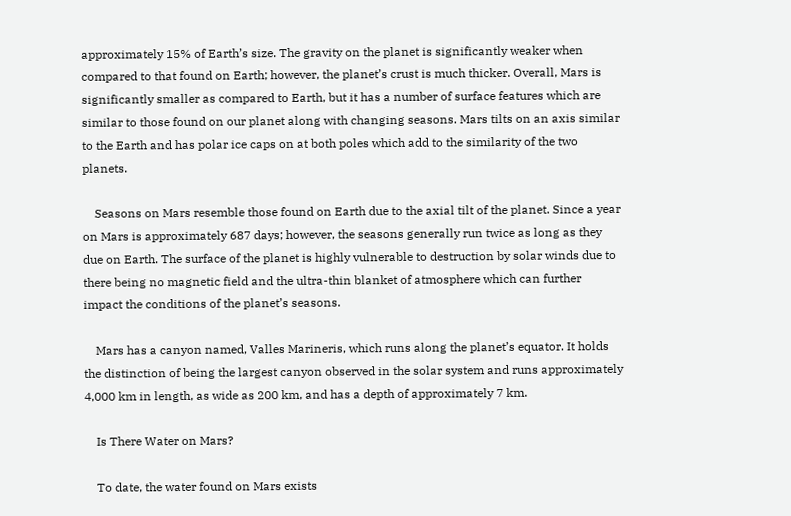approximately 15% of Earth’s size. The gravity on the planet is significantly weaker when compared to that found on Earth; however, the planet’s crust is much thicker. Overall, Mars is significantly smaller as compared to Earth, but it has a number of surface features which are similar to those found on our planet along with changing seasons. Mars tilts on an axis similar to the Earth and has polar ice caps on at both poles which add to the similarity of the two planets.

    Seasons on Mars resemble those found on Earth due to the axial tilt of the planet. Since a year on Mars is approximately 687 days; however, the seasons generally run twice as long as they due on Earth. The surface of the planet is highly vulnerable to destruction by solar winds due to there being no magnetic field and the ultra-thin blanket of atmosphere which can further impact the conditions of the planet’s seasons.

    Mars has a canyon named, Valles Marineris, which runs along the planet’s equator. It holds the distinction of being the largest canyon observed in the solar system and runs approximately 4,000 km in length, as wide as 200 km, and has a depth of approximately 7 km.

    Is There Water on Mars?

    To date, the water found on Mars exists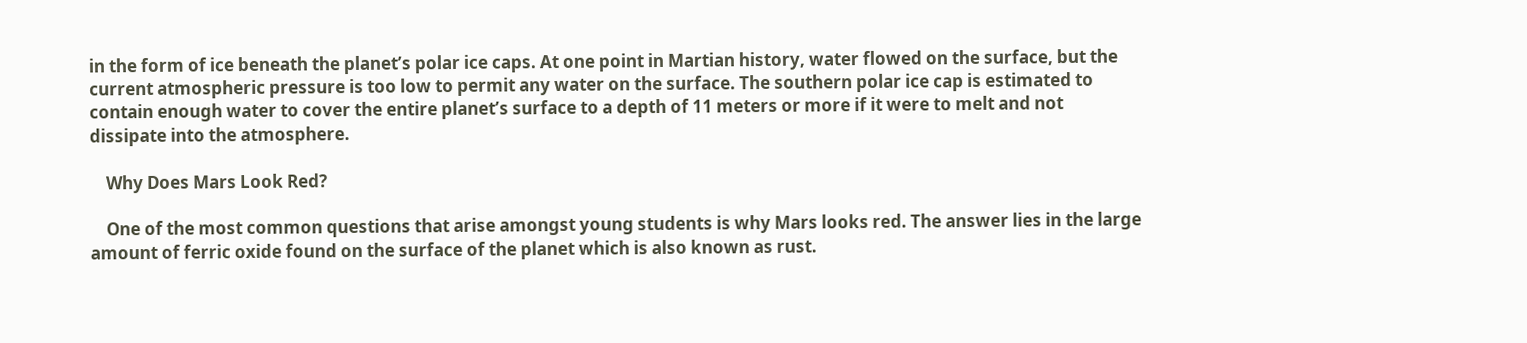in the form of ice beneath the planet’s polar ice caps. At one point in Martian history, water flowed on the surface, but the current atmospheric pressure is too low to permit any water on the surface. The southern polar ice cap is estimated to contain enough water to cover the entire planet’s surface to a depth of 11 meters or more if it were to melt and not dissipate into the atmosphere.

    Why Does Mars Look Red?

    One of the most common questions that arise amongst young students is why Mars looks red. The answer lies in the large amount of ferric oxide found on the surface of the planet which is also known as rust.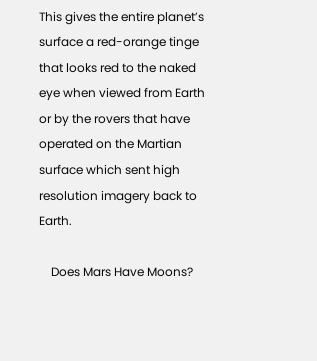This gives the entire planet’s surface a red-orange tinge that looks red to the naked eye when viewed from Earth or by the rovers that have operated on the Martian surface which sent high resolution imagery back to Earth.

    Does Mars Have Moons?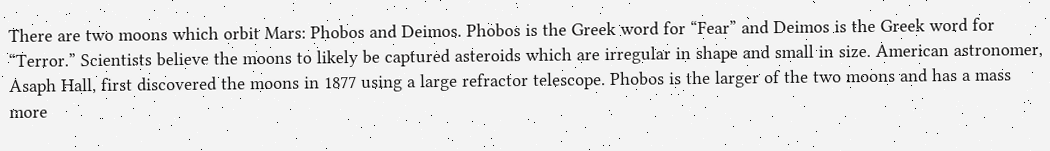There are two moons which orbit Mars: Phobos and Deimos. Phobos is the Greek word for “Fear” and Deimos is the Greek word for “Terror.” Scientists believe the moons to likely be captured asteroids which are irregular in shape and small in size. American astronomer, Asaph Hall, first discovered the moons in 1877 using a large refractor telescope. Phobos is the larger of the two moons and has a mass more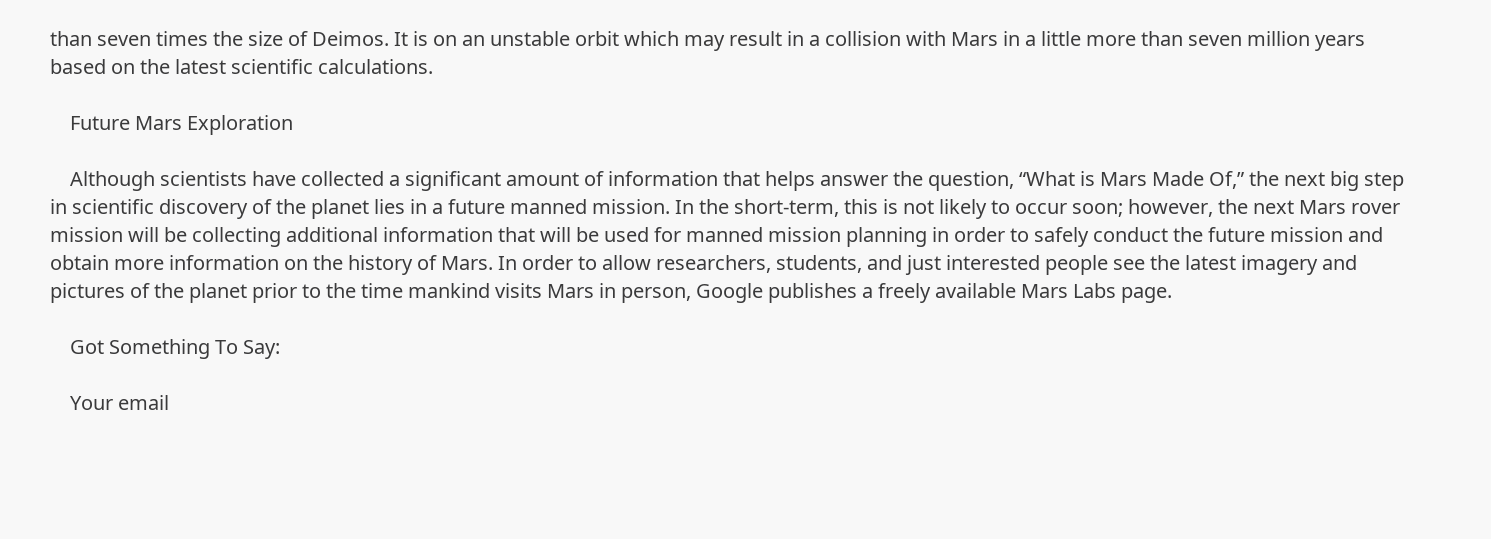than seven times the size of Deimos. It is on an unstable orbit which may result in a collision with Mars in a little more than seven million years based on the latest scientific calculations.

    Future Mars Exploration

    Although scientists have collected a significant amount of information that helps answer the question, “What is Mars Made Of,” the next big step in scientific discovery of the planet lies in a future manned mission. In the short-term, this is not likely to occur soon; however, the next Mars rover mission will be collecting additional information that will be used for manned mission planning in order to safely conduct the future mission and obtain more information on the history of Mars. In order to allow researchers, students, and just interested people see the latest imagery and pictures of the planet prior to the time mankind visits Mars in person, Google publishes a freely available Mars Labs page.

    Got Something To Say:

    Your email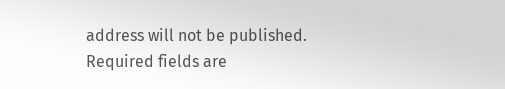address will not be published. Required fields are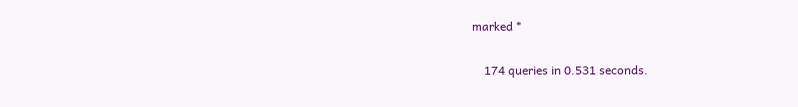marked *

    174 queries in 0.531 seconds.